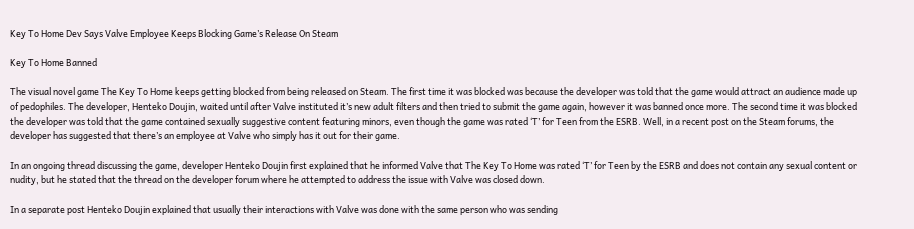Key To Home Dev Says Valve Employee Keeps Blocking Game’s Release On Steam

Key To Home Banned

The visual novel game The Key To Home keeps getting blocked from being released on Steam. The first time it was blocked was because the developer was told that the game would attract an audience made up of pedophiles. The developer, Henteko Doujin, waited until after Valve instituted it’s new adult filters and then tried to submit the game again, however it was banned once more. The second time it was blocked the developer was told that the game contained sexually suggestive content featuring minors, even though the game was rated ‘T’ for Teen from the ESRB. Well, in a recent post on the Steam forums, the developer has suggested that there’s an employee at Valve who simply has it out for their game.

In an ongoing thread discussing the game, developer Henteko Doujin first explained that he informed Valve that The Key To Home was rated ‘T’ for Teen by the ESRB and does not contain any sexual content or nudity, but he stated that the thread on the developer forum where he attempted to address the issue with Valve was closed down.

In a separate post Henteko Doujin explained that usually their interactions with Valve was done with the same person who was sending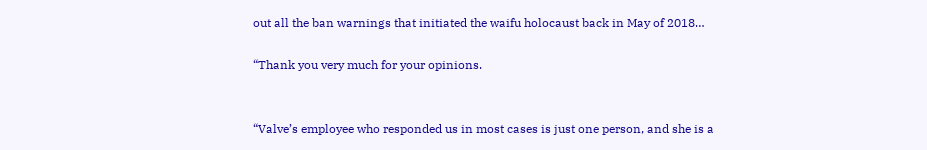out all the ban warnings that initiated the waifu holocaust back in May of 2018…

“Thank you very much for your opinions.


“Valve’s employee who responded us in most cases is just one person, and she is a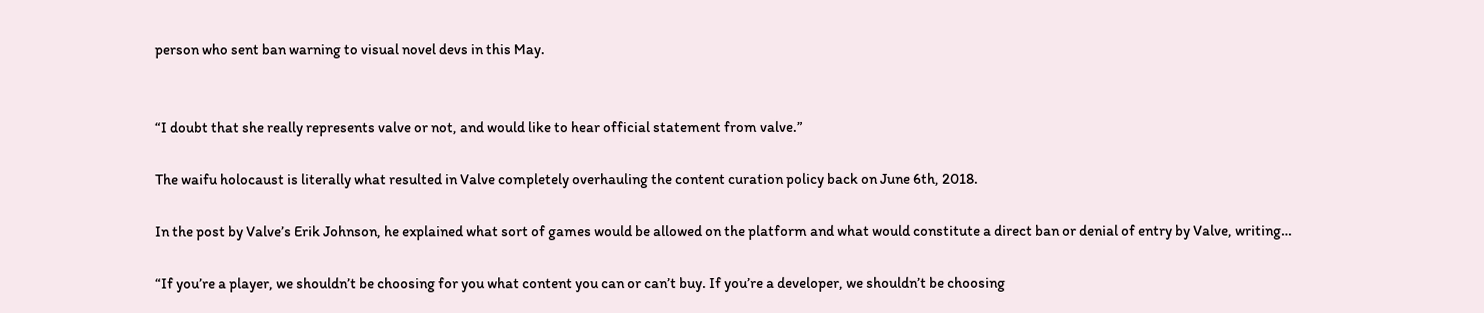person who sent ban warning to visual novel devs in this May.


“I doubt that she really represents valve or not, and would like to hear official statement from valve.”

The waifu holocaust is literally what resulted in Valve completely overhauling the content curation policy back on June 6th, 2018.

In the post by Valve’s Erik Johnson, he explained what sort of games would be allowed on the platform and what would constitute a direct ban or denial of entry by Valve, writing…

“If you’re a player, we shouldn’t be choosing for you what content you can or can’t buy. If you’re a developer, we shouldn’t be choosing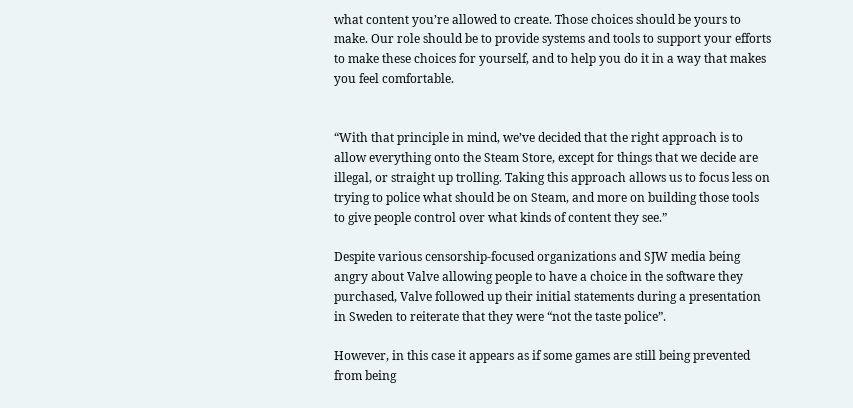what content you’re allowed to create. Those choices should be yours to make. Our role should be to provide systems and tools to support your efforts to make these choices for yourself, and to help you do it in a way that makes you feel comfortable.


“With that principle in mind, we’ve decided that the right approach is to allow everything onto the Steam Store, except for things that we decide are illegal, or straight up trolling. Taking this approach allows us to focus less on trying to police what should be on Steam, and more on building those tools to give people control over what kinds of content they see.”

Despite various censorship-focused organizations and SJW media being angry about Valve allowing people to have a choice in the software they purchased, Valve followed up their initial statements during a presentation in Sweden to reiterate that they were “not the taste police”.

However, in this case it appears as if some games are still being prevented from being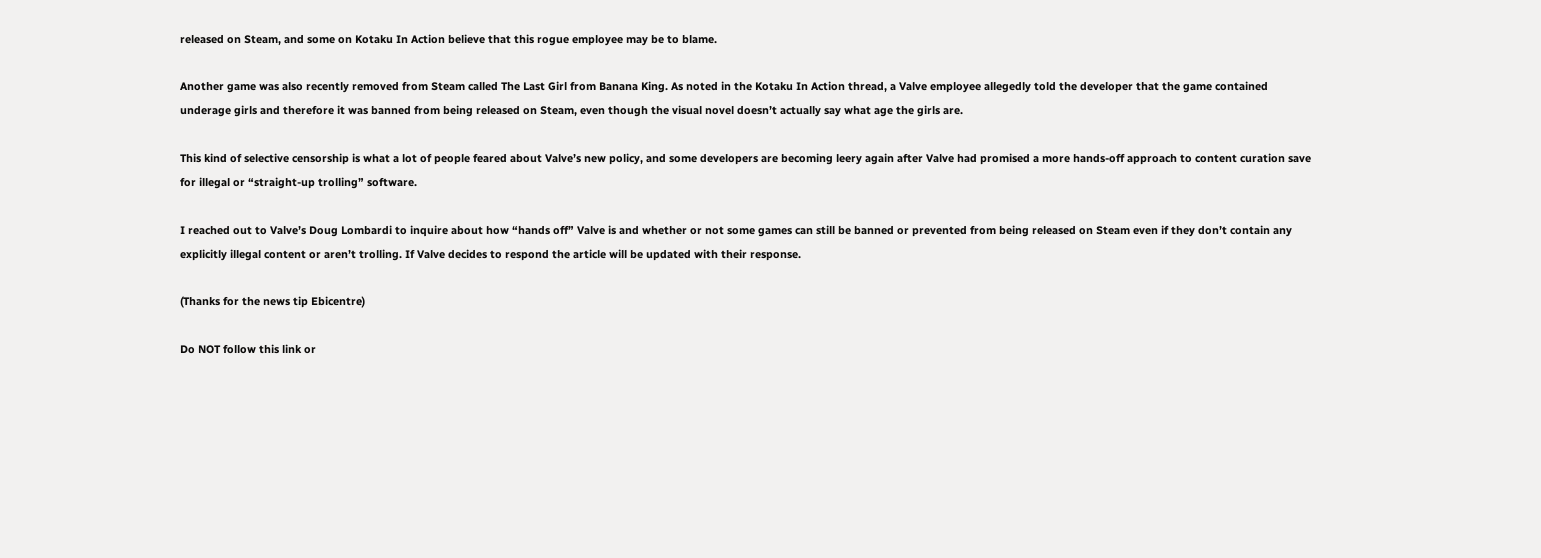released on Steam, and some on Kotaku In Action believe that this rogue employee may be to blame.

Another game was also recently removed from Steam called The Last Girl from Banana King. As noted in the Kotaku In Action thread, a Valve employee allegedly told the developer that the game contained underage girls and therefore it was banned from being released on Steam, even though the visual novel doesn’t actually say what age the girls are.

This kind of selective censorship is what a lot of people feared about Valve’s new policy, and some developers are becoming leery again after Valve had promised a more hands-off approach to content curation save for illegal or “straight-up trolling” software.

I reached out to Valve’s Doug Lombardi to inquire about how “hands off” Valve is and whether or not some games can still be banned or prevented from being released on Steam even if they don’t contain any explicitly illegal content or aren’t trolling. If Valve decides to respond the article will be updated with their response.

(Thanks for the news tip Ebicentre)

Do NOT follow this link or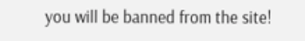you will be banned from the site!